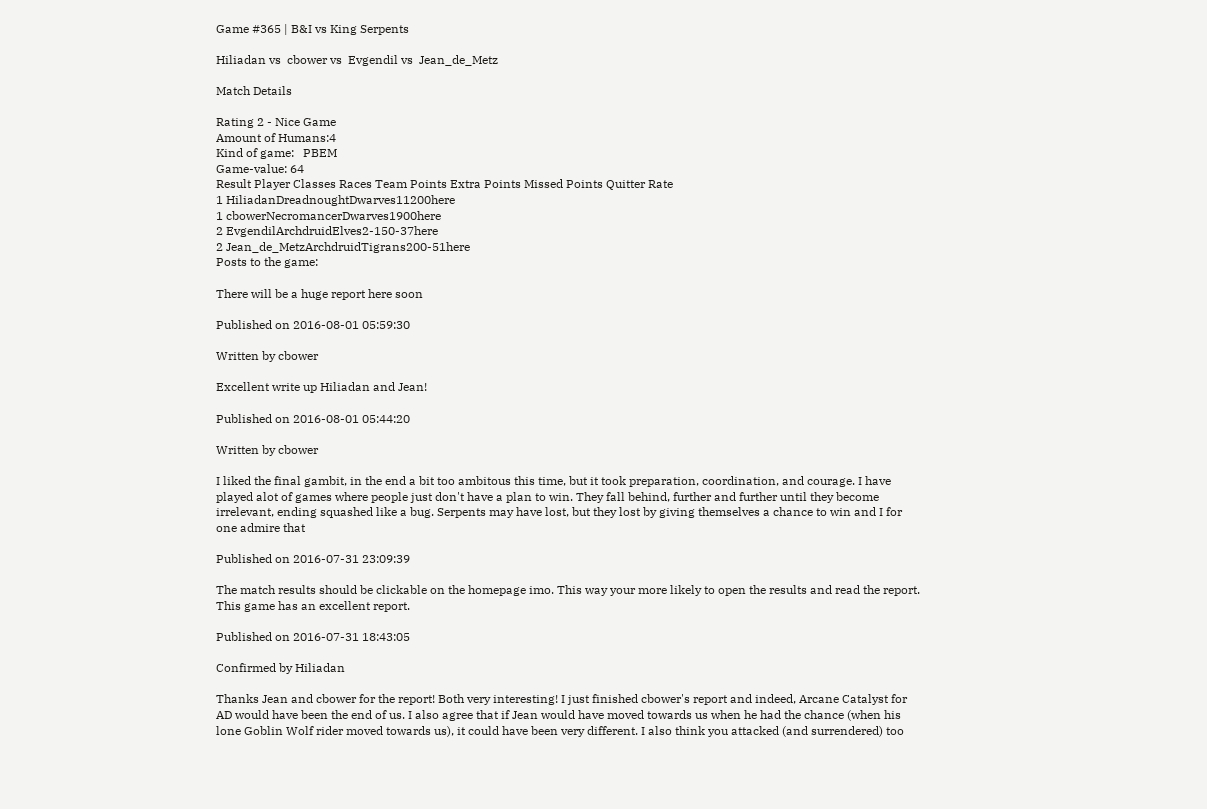Game #365 | B&I vs King Serpents

Hiliadan vs  cbower vs  Evgendil vs  Jean_de_Metz

Match Details

Rating 2 - Nice Game
Amount of Humans:4
Kind of game:   PBEM
Game-value: 64
Result Player Classes Races Team Points Extra Points Missed Points Quitter Rate
1 HiliadanDreadnoughtDwarves11200here
1 cbowerNecromancerDwarves1900here
2 EvgendilArchdruidElves2-150-37here
2 Jean_de_MetzArchdruidTigrans200-51here
Posts to the game:

There will be a huge report here soon

Published on 2016-08-01 05:59:30

Written by cbower

Excellent write up Hiliadan and Jean!

Published on 2016-08-01 05:44:20

Written by cbower

I liked the final gambit, in the end a bit too ambitous this time, but it took preparation, coordination, and courage. I have played alot of games where people just don't have a plan to win. They fall behind, further and further until they become irrelevant, ending squashed like a bug. Serpents may have lost, but they lost by giving themselves a chance to win and I for one admire that

Published on 2016-07-31 23:09:39

The match results should be clickable on the homepage imo. This way your more likely to open the results and read the report. This game has an excellent report.

Published on 2016-07-31 18:43:05

Confirmed by Hiliadan

Thanks Jean and cbower for the report! Both very interesting! I just finished cbower's report and indeed, Arcane Catalyst for AD would have been the end of us. I also agree that if Jean would have moved towards us when he had the chance (when his lone Goblin Wolf rider moved towards us), it could have been very different. I also think you attacked (and surrendered) too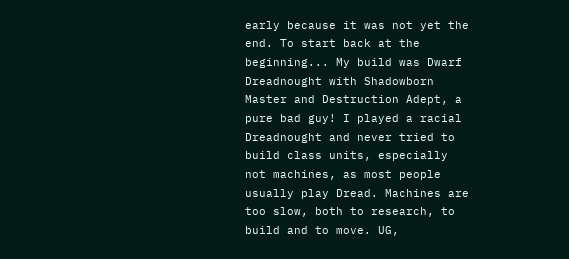early because it was not yet the end. To start back at the beginning... My build was Dwarf Dreadnought with Shadowborn Master and Destruction Adept, a pure bad guy! I played a racial Dreadnought and never tried to build class units, especially not machines, as most people usually play Dread. Machines are too slow, both to research, to build and to move. UG,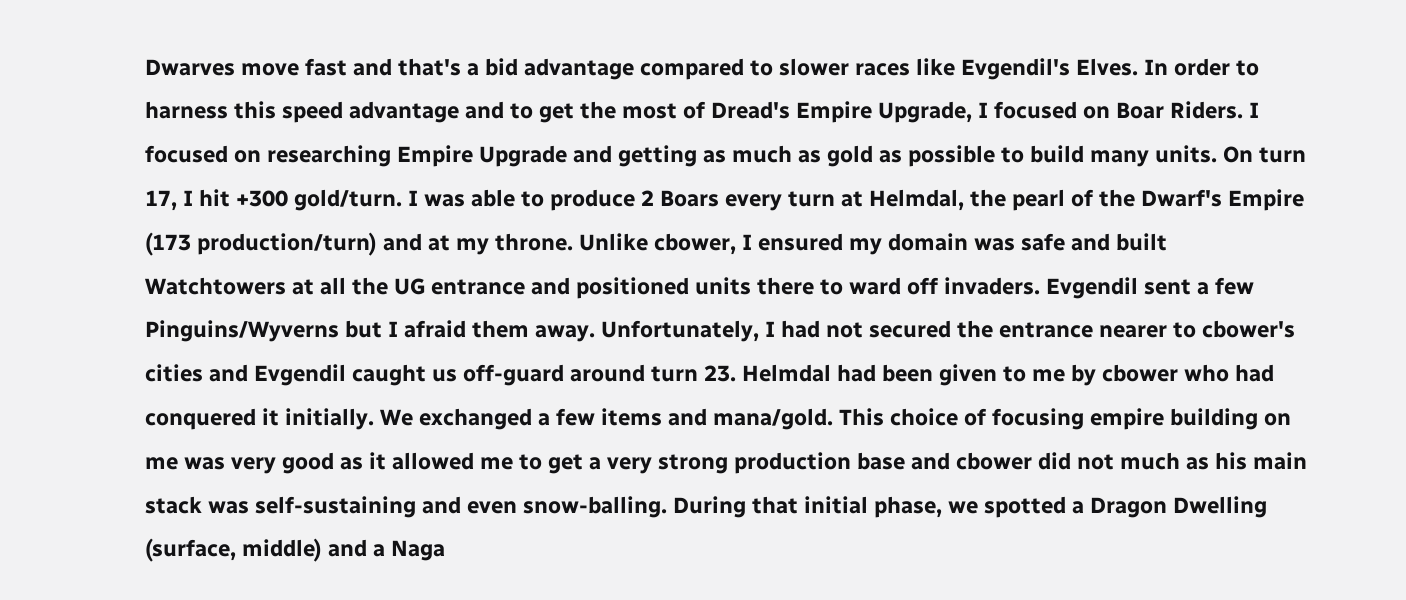Dwarves move fast and that's a bid advantage compared to slower races like Evgendil's Elves. In order to harness this speed advantage and to get the most of Dread's Empire Upgrade, I focused on Boar Riders. I focused on researching Empire Upgrade and getting as much as gold as possible to build many units. On turn 17, I hit +300 gold/turn. I was able to produce 2 Boars every turn at Helmdal, the pearl of the Dwarf's Empire (173 production/turn) and at my throne. Unlike cbower, I ensured my domain was safe and built Watchtowers at all the UG entrance and positioned units there to ward off invaders. Evgendil sent a few Pinguins/Wyverns but I afraid them away. Unfortunately, I had not secured the entrance nearer to cbower's cities and Evgendil caught us off-guard around turn 23. Helmdal had been given to me by cbower who had conquered it initially. We exchanged a few items and mana/gold. This choice of focusing empire building on me was very good as it allowed me to get a very strong production base and cbower did not much as his main stack was self-sustaining and even snow-balling. During that initial phase, we spotted a Dragon Dwelling (surface, middle) and a Naga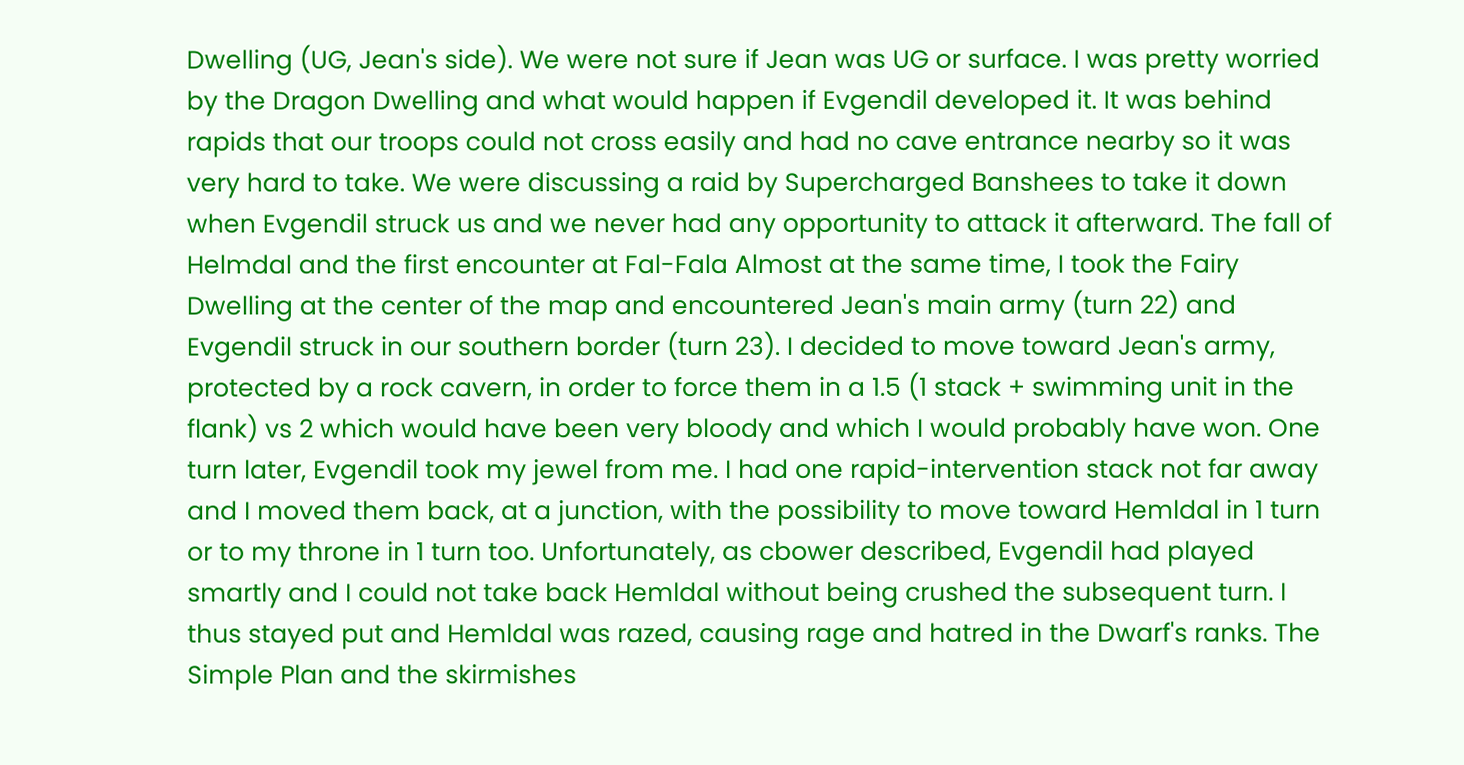Dwelling (UG, Jean's side). We were not sure if Jean was UG or surface. I was pretty worried by the Dragon Dwelling and what would happen if Evgendil developed it. It was behind rapids that our troops could not cross easily and had no cave entrance nearby so it was very hard to take. We were discussing a raid by Supercharged Banshees to take it down when Evgendil struck us and we never had any opportunity to attack it afterward. The fall of Helmdal and the first encounter at Fal-Fala Almost at the same time, I took the Fairy Dwelling at the center of the map and encountered Jean's main army (turn 22) and Evgendil struck in our southern border (turn 23). I decided to move toward Jean's army, protected by a rock cavern, in order to force them in a 1.5 (1 stack + swimming unit in the flank) vs 2 which would have been very bloody and which I would probably have won. One turn later, Evgendil took my jewel from me. I had one rapid-intervention stack not far away and I moved them back, at a junction, with the possibility to move toward Hemldal in 1 turn or to my throne in 1 turn too. Unfortunately, as cbower described, Evgendil had played smartly and I could not take back Hemldal without being crushed the subsequent turn. I thus stayed put and Hemldal was razed, causing rage and hatred in the Dwarf's ranks. The Simple Plan and the skirmishes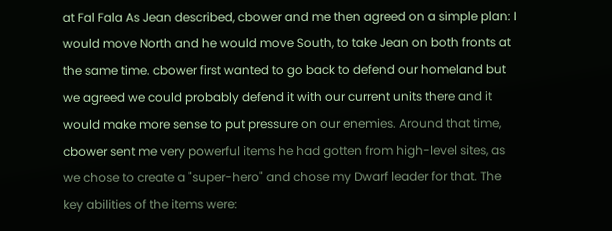at Fal Fala As Jean described, cbower and me then agreed on a simple plan: I would move North and he would move South, to take Jean on both fronts at the same time. cbower first wanted to go back to defend our homeland but we agreed we could probably defend it with our current units there and it would make more sense to put pressure on our enemies. Around that time, cbower sent me very powerful items he had gotten from high-level sites, as we chose to create a "super-hero" and chose my Dwarf leader for that. The key abilities of the items were: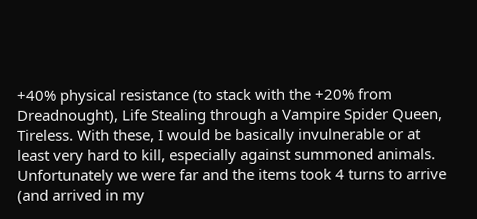+40% physical resistance (to stack with the +20% from Dreadnought), Life Stealing through a Vampire Spider Queen, Tireless. With these, I would be basically invulnerable or at least very hard to kill, especially against summoned animals. Unfortunately we were far and the items took 4 turns to arrive (and arrived in my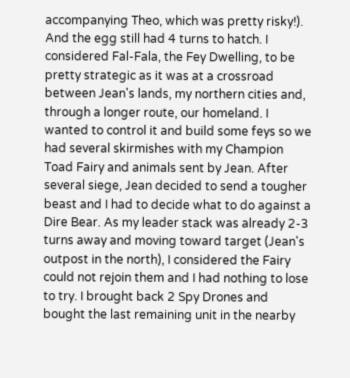accompanying Theo, which was pretty risky!). And the egg still had 4 turns to hatch. I considered Fal-Fala, the Fey Dwelling, to be pretty strategic as it was at a crossroad between Jean's lands, my northern cities and, through a longer route, our homeland. I wanted to control it and build some feys so we had several skirmishes with my Champion Toad Fairy and animals sent by Jean. After several siege, Jean decided to send a tougher beast and I had to decide what to do against a Dire Bear. As my leader stack was already 2-3 turns away and moving toward target (Jean's outpost in the north), I considered the Fairy could not rejoin them and I had nothing to lose to try. I brought back 2 Spy Drones and bought the last remaining unit in the nearby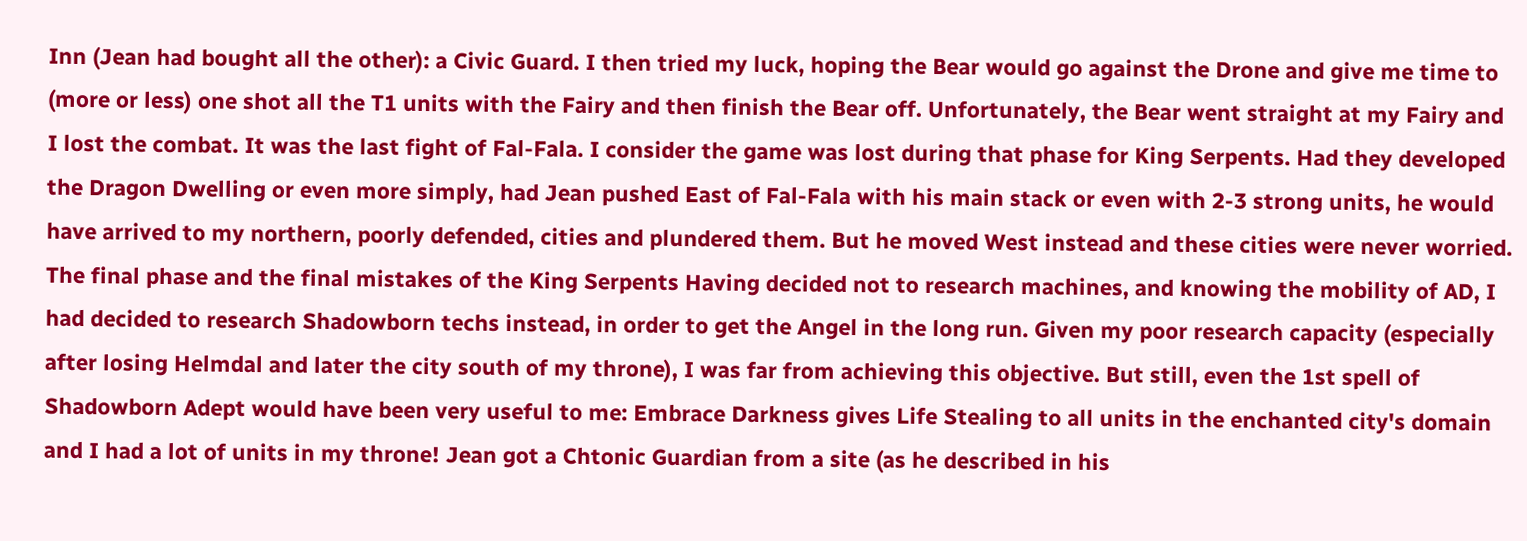Inn (Jean had bought all the other): a Civic Guard. I then tried my luck, hoping the Bear would go against the Drone and give me time to (more or less) one shot all the T1 units with the Fairy and then finish the Bear off. Unfortunately, the Bear went straight at my Fairy and I lost the combat. It was the last fight of Fal-Fala. I consider the game was lost during that phase for King Serpents. Had they developed the Dragon Dwelling or even more simply, had Jean pushed East of Fal-Fala with his main stack or even with 2-3 strong units, he would have arrived to my northern, poorly defended, cities and plundered them. But he moved West instead and these cities were never worried. The final phase and the final mistakes of the King Serpents Having decided not to research machines, and knowing the mobility of AD, I had decided to research Shadowborn techs instead, in order to get the Angel in the long run. Given my poor research capacity (especially after losing Helmdal and later the city south of my throne), I was far from achieving this objective. But still, even the 1st spell of Shadowborn Adept would have been very useful to me: Embrace Darkness gives Life Stealing to all units in the enchanted city's domain and I had a lot of units in my throne! Jean got a Chtonic Guardian from a site (as he described in his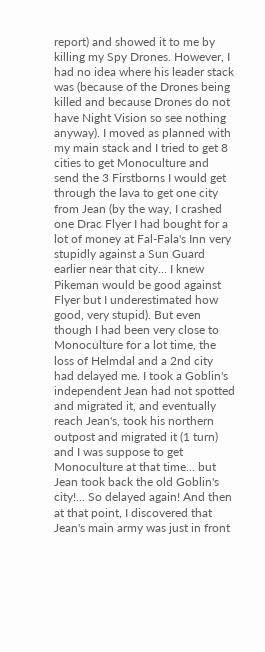report) and showed it to me by killing my Spy Drones. However, I had no idea where his leader stack was (because of the Drones being killed and because Drones do not have Night Vision so see nothing anyway). I moved as planned with my main stack and I tried to get 8 cities to get Monoculture and send the 3 Firstborns I would get through the lava to get one city from Jean (by the way, I crashed one Drac Flyer I had bought for a lot of money at Fal-Fala's Inn very stupidly against a Sun Guard earlier near that city... I knew Pikeman would be good against Flyer but I underestimated how good, very stupid). But even though I had been very close to Monoculture for a lot time, the loss of Helmdal and a 2nd city had delayed me. I took a Goblin's independent Jean had not spotted and migrated it, and eventually reach Jean's, took his northern outpost and migrated it (1 turn) and I was suppose to get Monoculture at that time... but Jean took back the old Goblin's city!... So delayed again! And then at that point, I discovered that Jean's main army was just in front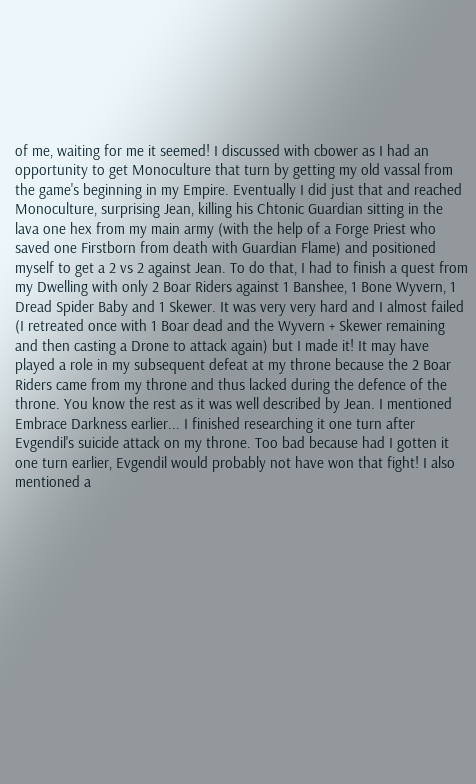of me, waiting for me it seemed! I discussed with cbower as I had an opportunity to get Monoculture that turn by getting my old vassal from the game's beginning in my Empire. Eventually I did just that and reached Monoculture, surprising Jean, killing his Chtonic Guardian sitting in the lava one hex from my main army (with the help of a Forge Priest who saved one Firstborn from death with Guardian Flame) and positioned myself to get a 2 vs 2 against Jean. To do that, I had to finish a quest from my Dwelling with only 2 Boar Riders against 1 Banshee, 1 Bone Wyvern, 1 Dread Spider Baby and 1 Skewer. It was very very hard and I almost failed (I retreated once with 1 Boar dead and the Wyvern + Skewer remaining and then casting a Drone to attack again) but I made it! It may have played a role in my subsequent defeat at my throne because the 2 Boar Riders came from my throne and thus lacked during the defence of the throne. You know the rest as it was well described by Jean. I mentioned Embrace Darkness earlier... I finished researching it one turn after Evgendil's suicide attack on my throne. Too bad because had I gotten it one turn earlier, Evgendil would probably not have won that fight! I also mentioned a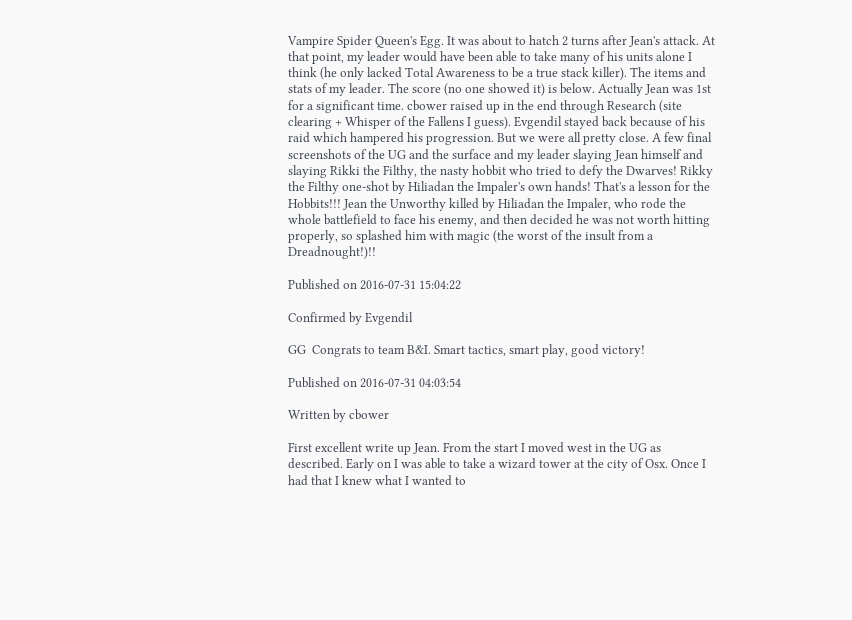Vampire Spider Queen's Egg. It was about to hatch 2 turns after Jean's attack. At that point, my leader would have been able to take many of his units alone I think (he only lacked Total Awareness to be a true stack killer). The items and stats of my leader. The score (no one showed it) is below. Actually Jean was 1st for a significant time. cbower raised up in the end through Research (site clearing + Whisper of the Fallens I guess). Evgendil stayed back because of his raid which hampered his progression. But we were all pretty close. A few final screenshots of the UG and the surface and my leader slaying Jean himself and slaying Rikki the Filthy, the nasty hobbit who tried to defy the Dwarves! Rikky the Filthy one-shot by Hiliadan the Impaler's own hands! That's a lesson for the Hobbits!!! Jean the Unworthy killed by Hiliadan the Impaler, who rode the whole battlefield to face his enemy, and then decided he was not worth hitting properly, so splashed him with magic (the worst of the insult from a Dreadnought!)!!

Published on 2016-07-31 15:04:22

Confirmed by Evgendil

GG  Congrats to team B&I. Smart tactics, smart play, good victory!

Published on 2016-07-31 04:03:54

Written by cbower

First excellent write up Jean. From the start I moved west in the UG as described. Early on I was able to take a wizard tower at the city of Osx. Once I had that I knew what I wanted to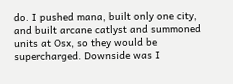do. I pushed mana, built only one city, and built arcane catlyst and summoned units at Osx, so they would be supercharged. Downside was I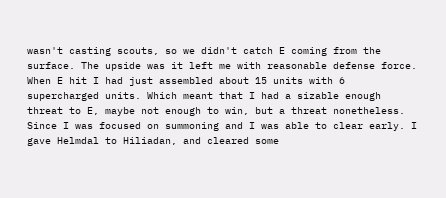wasn't casting scouts, so we didn't catch E coming from the surface. The upside was it left me with reasonable defense force. When E hit I had just assembled about 15 units with 6 supercharged units. Which meant that I had a sizable enough threat to E, maybe not enough to win, but a threat nonetheless.       Since I was focused on summoning and I was able to clear early. I gave Helmdal to Hiliadan, and cleared some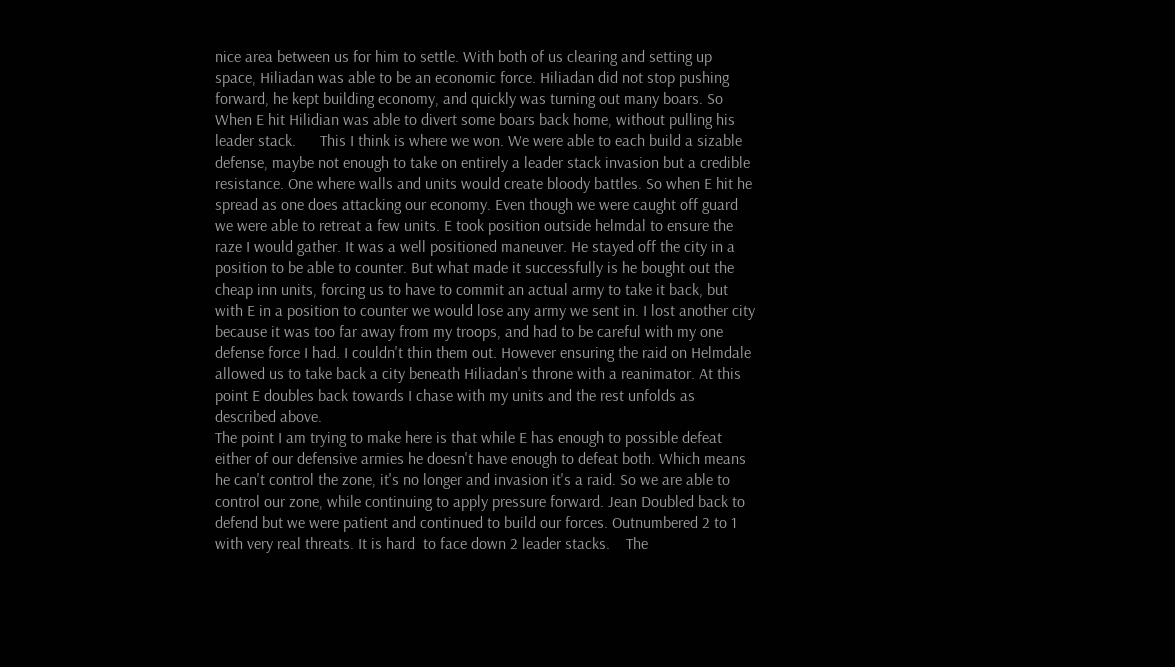nice area between us for him to settle. With both of us clearing and setting up space, Hiliadan was able to be an economic force. Hiliadan did not stop pushing forward, he kept building economy, and quickly was turning out many boars. So When E hit Hilidian was able to divert some boars back home, without pulling his leader stack.      This I think is where we won. We were able to each build a sizable defense, maybe not enough to take on entirely a leader stack invasion but a credible resistance. One where walls and units would create bloody battles. So when E hit he spread as one does attacking our economy. Even though we were caught off guard we were able to retreat a few units. E took position outside helmdal to ensure the raze I would gather. It was a well positioned maneuver. He stayed off the city in a position to be able to counter. But what made it successfully is he bought out the cheap inn units, forcing us to have to commit an actual army to take it back, but with E in a position to counter we would lose any army we sent in. I lost another city because it was too far away from my troops, and had to be careful with my one defense force I had. I couldn't thin them out. However ensuring the raid on Helmdale allowed us to take back a city beneath Hiliadan's throne with a reanimator. At this point E doubles back towards I chase with my units and the rest unfolds as described above.
The point I am trying to make here is that while E has enough to possible defeat either of our defensive armies he doesn't have enough to defeat both. Which means he can't control the zone, it's no longer and invasion it's a raid. So we are able to control our zone, while continuing to apply pressure forward. Jean Doubled back to defend but we were patient and continued to build our forces. Outnumbered 2 to 1 with very real threats. It is hard  to face down 2 leader stacks.    The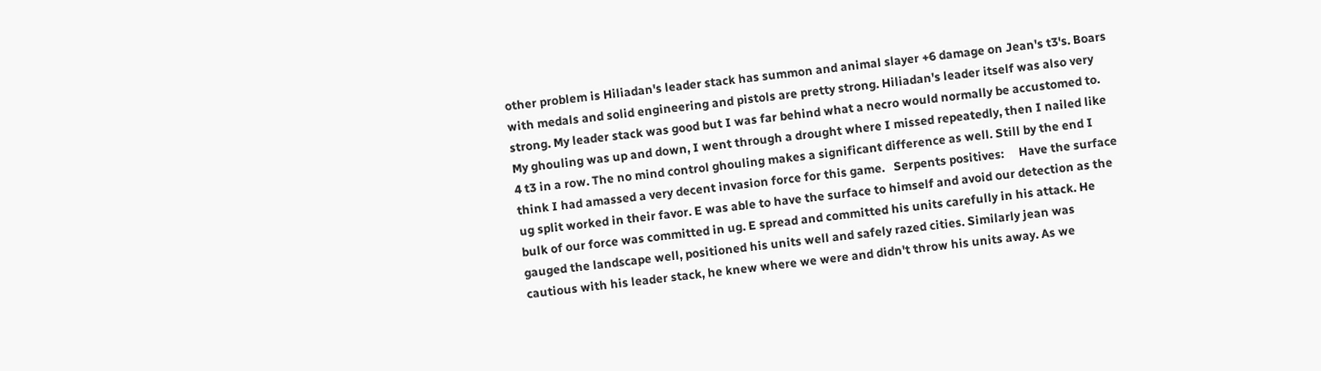other problem is Hiliadan's leader stack has summon and animal slayer +6 damage on Jean's t3's. Boars with medals and solid engineering and pistols are pretty strong. Hiliadan's leader itself was also very strong. My leader stack was good but I was far behind what a necro would normally be accustomed to. My ghouling was up and down, I went through a drought where I missed repeatedly, then I nailed like 4 t3 in a row. The no mind control ghouling makes a significant difference as well. Still by the end I think I had amassed a very decent invasion force for this game.   Serpents positives:     Have the surface ug split worked in their favor. E was able to have the surface to himself and avoid our detection as the bulk of our force was committed in ug. E spread and committed his units carefully in his attack. He gauged the landscape well, positioned his units well and safely razed cities. Similarly jean was cautious with his leader stack, he knew where we were and didn't throw his units away. As we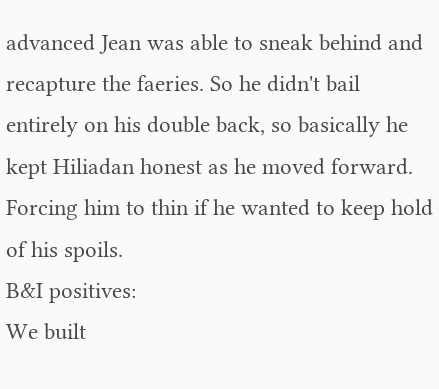advanced Jean was able to sneak behind and recapture the faeries. So he didn't bail entirely on his double back, so basically he kept Hiliadan honest as he moved forward. Forcing him to thin if he wanted to keep hold of his spoils.
B&I positives:
We built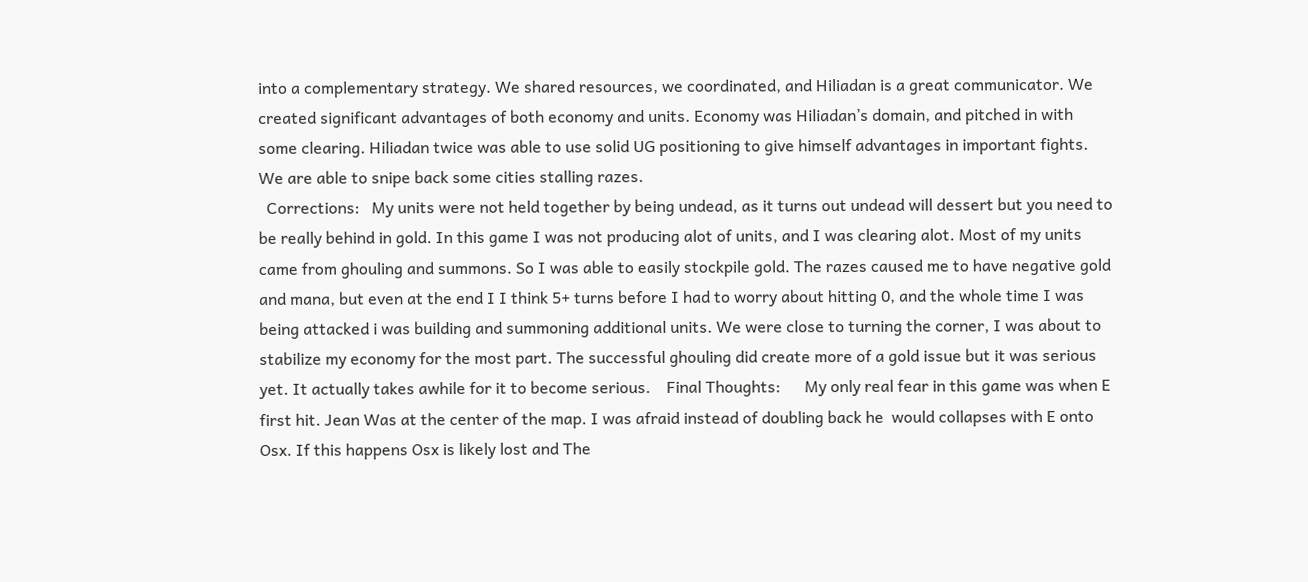into a complementary strategy. We shared resources, we coordinated, and Hiliadan is a great communicator. We created significant advantages of both economy and units. Economy was Hiliadan’s domain, and pitched in with some clearing. Hiliadan twice was able to use solid UG positioning to give himself advantages in important fights. We are able to snipe back some cities stalling razes.
  Corrections:   My units were not held together by being undead, as it turns out undead will dessert but you need to be really behind in gold. In this game I was not producing alot of units, and I was clearing alot. Most of my units came from ghouling and summons. So I was able to easily stockpile gold. The razes caused me to have negative gold and mana, but even at the end I I think 5+ turns before I had to worry about hitting 0, and the whole time I was being attacked i was building and summoning additional units. We were close to turning the corner, I was about to stabilize my economy for the most part. The successful ghouling did create more of a gold issue but it was serious yet. It actually takes awhile for it to become serious.    Final Thoughts:      My only real fear in this game was when E first hit. Jean Was at the center of the map. I was afraid instead of doubling back he  would collapses with E onto Osx. If this happens Osx is likely lost and The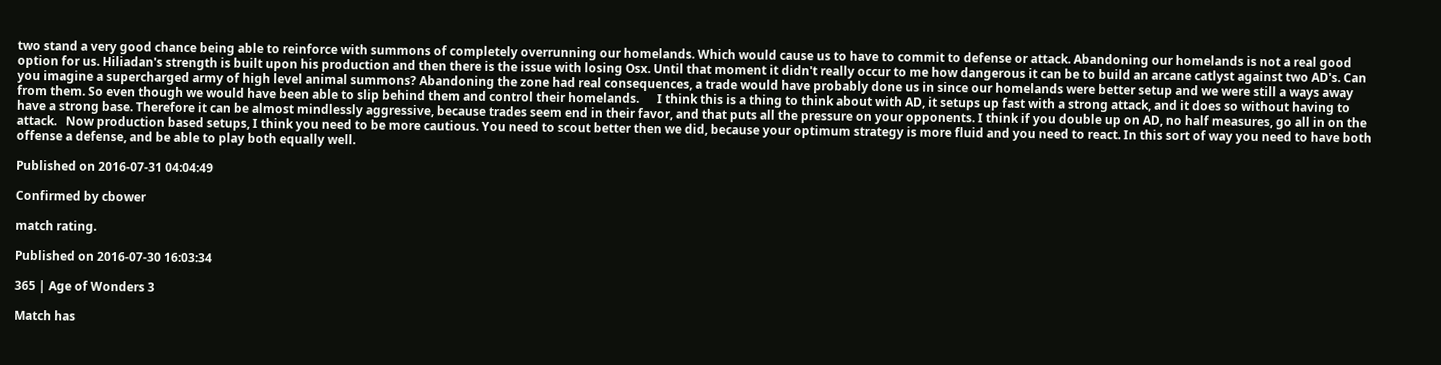two stand a very good chance being able to reinforce with summons of completely overrunning our homelands. Which would cause us to have to commit to defense or attack. Abandoning our homelands is not a real good option for us. Hiliadan's strength is built upon his production and then there is the issue with losing Osx. Until that moment it didn't really occur to me how dangerous it can be to build an arcane catlyst against two AD's. Can you imagine a supercharged army of high level animal summons? Abandoning the zone had real consequences, a trade would have probably done us in since our homelands were better setup and we were still a ways away from them. So even though we would have been able to slip behind them and control their homelands.      I think this is a thing to think about with AD, it setups up fast with a strong attack, and it does so without having to have a strong base. Therefore it can be almost mindlessly aggressive, because trades seem end in their favor, and that puts all the pressure on your opponents. I think if you double up on AD, no half measures, go all in on the attack.   Now production based setups, I think you need to be more cautious. You need to scout better then we did, because your optimum strategy is more fluid and you need to react. In this sort of way you need to have both offense a defense, and be able to play both equally well.

Published on 2016-07-31 04:04:49

Confirmed by cbower

match rating.

Published on 2016-07-30 16:03:34

365 | Age of Wonders 3

Match has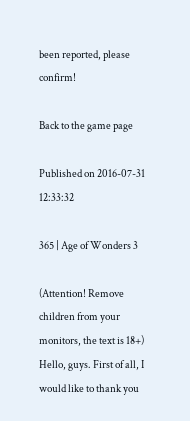been reported, please confirm!

Back to the game page

Published on 2016-07-31 12:33:32

365 | Age of Wonders 3

(Attention! Remove children from your monitors, the text is 18+) Hello, guys. First of all, I would like to thank you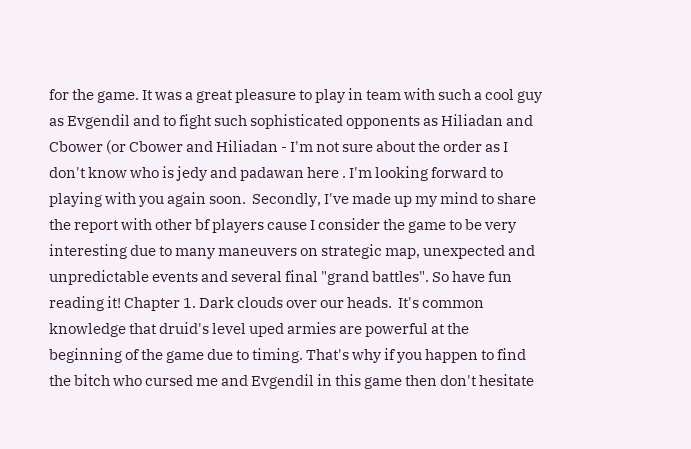for the game. It was a great pleasure to play in team with such a cool guy as Evgendil and to fight such sophisticated opponents as Hiliadan and Cbower (or Cbower and Hiliadan - I'm not sure about the order as I don't know who is jedy and padawan here . I'm looking forward to playing with you again soon.  Secondly, I've made up my mind to share the report with other bf players cause I consider the game to be very interesting due to many maneuvers on strategic map, unexpected and unpredictable events and several final "grand battles". So have fun reading it! Chapter 1. Dark clouds over our heads.  It's common knowledge that druid's level uped armies are powerful at the beginning of the game due to timing. That's why if you happen to find the bitch who cursed me and Evgendil in this game then don't hesitate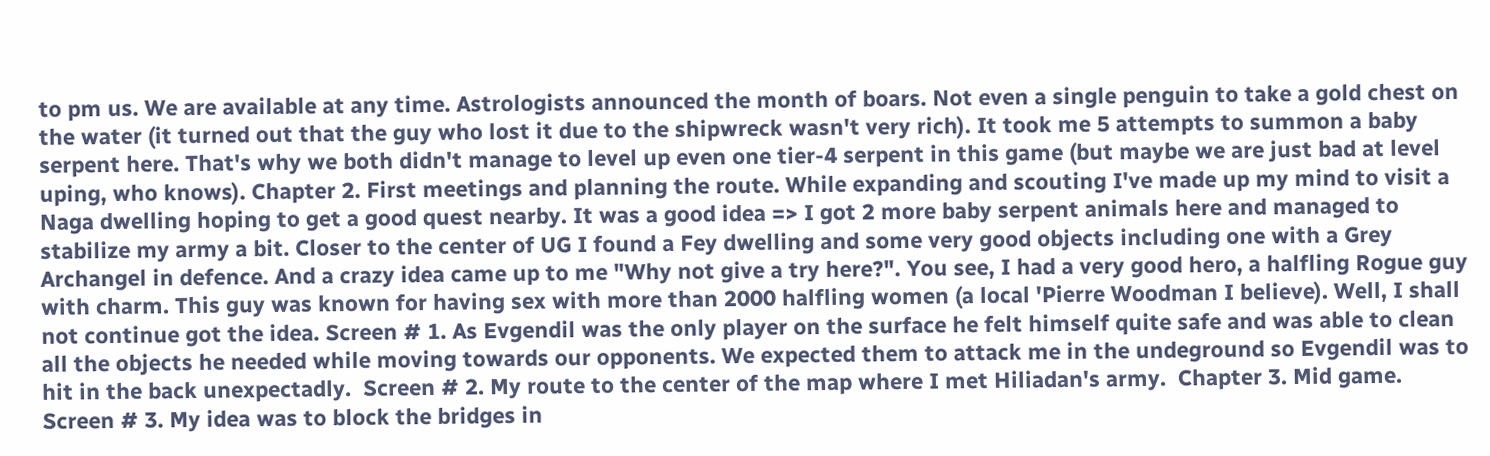to pm us. We are available at any time. Astrologists announced the month of boars. Not even a single penguin to take a gold chest on the water (it turned out that the guy who lost it due to the shipwreck wasn't very rich). It took me 5 attempts to summon a baby serpent here. That's why we both didn't manage to level up even one tier-4 serpent in this game (but maybe we are just bad at level uping, who knows). Chapter 2. First meetings and planning the route. While expanding and scouting I've made up my mind to visit a Naga dwelling hoping to get a good quest nearby. It was a good idea => I got 2 more baby serpent animals here and managed to stabilize my army a bit. Closer to the center of UG I found a Fey dwelling and some very good objects including one with a Grey Archangel in defence. And a crazy idea came up to me "Why not give a try here?". You see, I had a very good hero, a halfling Rogue guy with charm. This guy was known for having sex with more than 2000 halfling women (a local 'Pierre Woodman I believe). Well, I shall not continue got the idea. Screen # 1. As Evgendil was the only player on the surface he felt himself quite safe and was able to clean all the objects he needed while moving towards our opponents. We expected them to attack me in the undeground so Evgendil was to hit in the back unexpectadly.  Screen # 2. My route to the center of the map where I met Hiliadan's army.  Chapter 3. Mid game.  Screen # 3. My idea was to block the bridges in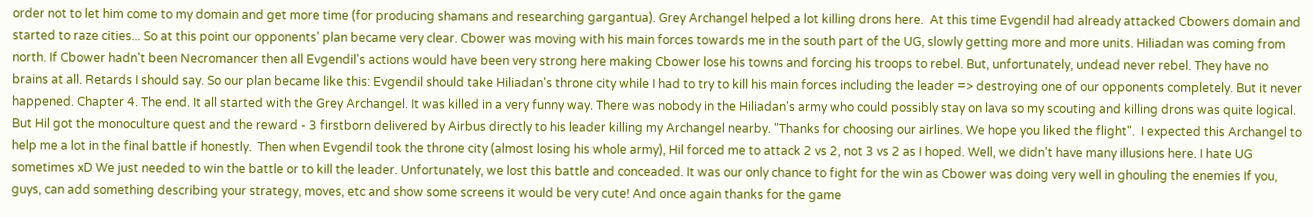order not to let him come to my domain and get more time (for producing shamans and researching gargantua). Grey Archangel helped a lot killing drons here.  At this time Evgendil had already attacked Cbowers domain and started to raze cities... So at this point our opponents' plan became very clear. Cbower was moving with his main forces towards me in the south part of the UG, slowly getting more and more units. Hiliadan was coming from north. If Cbower hadn't been Necromancer then all Evgendil's actions would have been very strong here making Cbower lose his towns and forcing his troops to rebel. But, unfortunately, undead never rebel. They have no brains at all. Retards I should say. So our plan became like this: Evgendil should take Hiliadan's throne city while I had to try to kill his main forces including the leader => destroying one of our opponents completely. But it never happened. Chapter 4. The end. It all started with the Grey Archangel. It was killed in a very funny way. There was nobody in the Hiliadan's army who could possibly stay on lava so my scouting and killing drons was quite logical. But Hil got the monoculture quest and the reward - 3 firstborn delivered by Airbus directly to his leader killing my Archangel nearby. "Thanks for choosing our airlines. We hope you liked the flight".  I expected this Archangel to help me a lot in the final battle if honestly.  Then when Evgendil took the throne city (almost losing his whole army), Hil forced me to attack 2 vs 2, not 3 vs 2 as I hoped. Well, we didn't have many illusions here. I hate UG sometimes xD We just needed to win the battle or to kill the leader. Unfortunately, we lost this battle and conceaded. It was our only chance to fight for the win as Cbower was doing very well in ghouling the enemies If you, guys, can add something describing your strategy, moves, etc and show some screens it would be very cute! And once again thanks for the game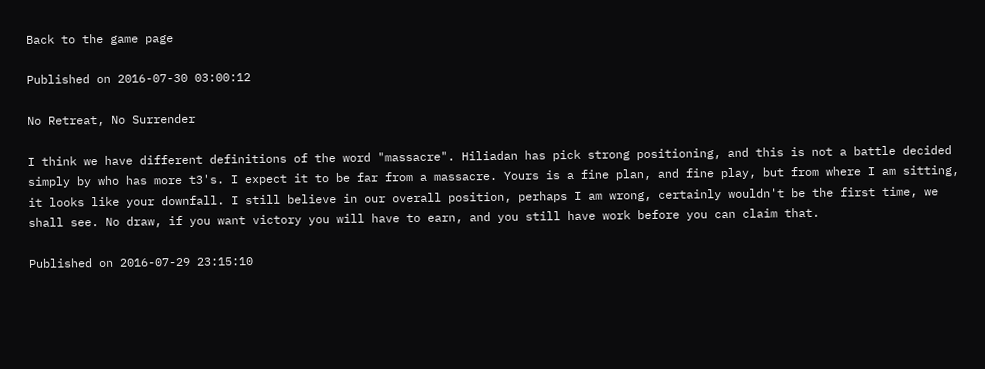Back to the game page

Published on 2016-07-30 03:00:12

No Retreat, No Surrender

I think we have different definitions of the word "massacre". Hiliadan has pick strong positioning, and this is not a battle decided simply by who has more t3's. I expect it to be far from a massacre. Yours is a fine plan, and fine play, but from where I am sitting, it looks like your downfall. I still believe in our overall position, perhaps I am wrong, certainly wouldn't be the first time, we shall see. No draw, if you want victory you will have to earn, and you still have work before you can claim that.

Published on 2016-07-29 23:15:10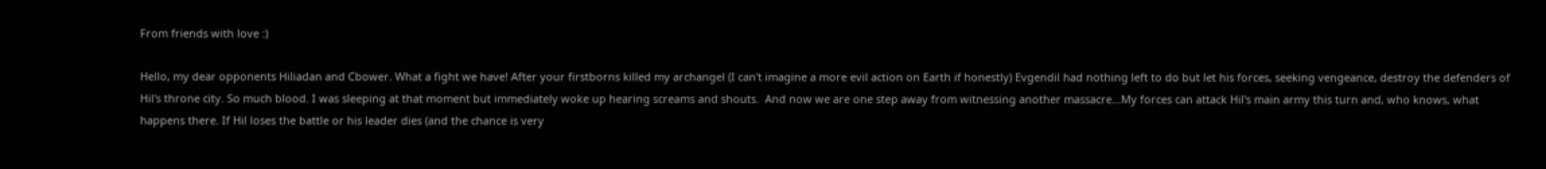From friends with love :)

Hello, my dear opponents Hiliadan and Cbower. What a fight we have! After your firstborns killed my archangel (I can't imagine a more evil action on Earth if honestly) Evgendil had nothing left to do but let his forces, seeking vengeance, destroy the defenders of Hil's throne city. So much blood. I was sleeping at that moment but immediately woke up hearing screams and shouts.  And now we are one step away from witnessing another massacre...My forces can attack Hil's main army this turn and, who knows, what happens there. If Hil loses the battle or his leader dies (and the chance is very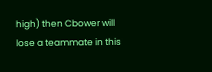high) then Cbower will lose a teammate in this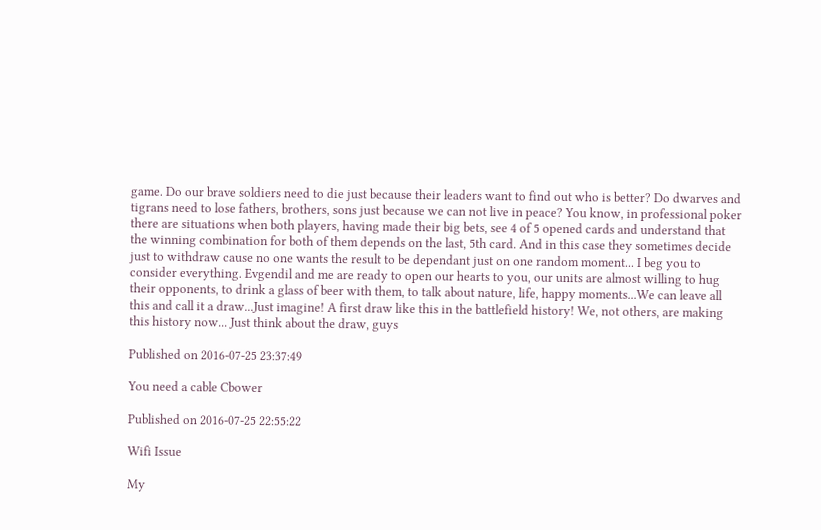game. Do our brave soldiers need to die just because their leaders want to find out who is better? Do dwarves and tigrans need to lose fathers, brothers, sons just because we can not live in peace? You know, in professional poker there are situations when both players, having made their big bets, see 4 of 5 opened cards and understand that the winning combination for both of them depends on the last, 5th card. And in this case they sometimes decide just to withdraw cause no one wants the result to be dependant just on one random moment... I beg you to consider everything. Evgendil and me are ready to open our hearts to you, our units are almost willing to hug their opponents, to drink a glass of beer with them, to talk about nature, life, happy moments...We can leave all this and call it a draw...Just imagine! A first draw like this in the battlefield history! We, not others, are making this history now... Just think about the draw, guys

Published on 2016-07-25 23:37:49

You need a cable Cbower

Published on 2016-07-25 22:55:22

Wifi Issue

My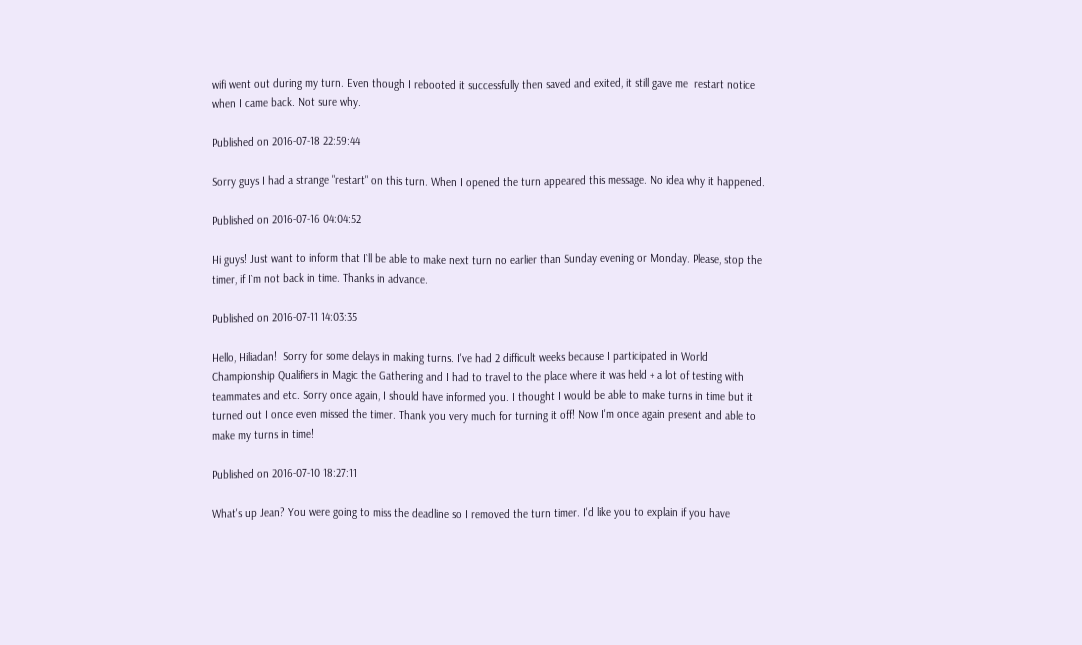wifi went out during my turn. Even though I rebooted it successfully then saved and exited, it still gave me  restart notice when I came back. Not sure why.

Published on 2016-07-18 22:59:44

Sorry guys I had a strange "restart" on this turn. When I opened the turn appeared this message. No idea why it happened.

Published on 2016-07-16 04:04:52

Hi guys! Just want to inform that I`ll be able to make next turn no earlier than Sunday evening or Monday. Please, stop the timer, if I`m not back in time. Thanks in advance.

Published on 2016-07-11 14:03:35

Hello, Hiliadan!  Sorry for some delays in making turns. I've had 2 difficult weeks because I participated in World Championship Qualifiers in Magic the Gathering and I had to travel to the place where it was held + a lot of testing with teammates and etc. Sorry once again, I should have informed you. I thought I would be able to make turns in time but it turned out I once even missed the timer. Thank you very much for turning it off! Now I'm once again present and able to make my turns in time!

Published on 2016-07-10 18:27:11

What's up Jean? You were going to miss the deadline so I removed the turn timer. I'd like you to explain if you have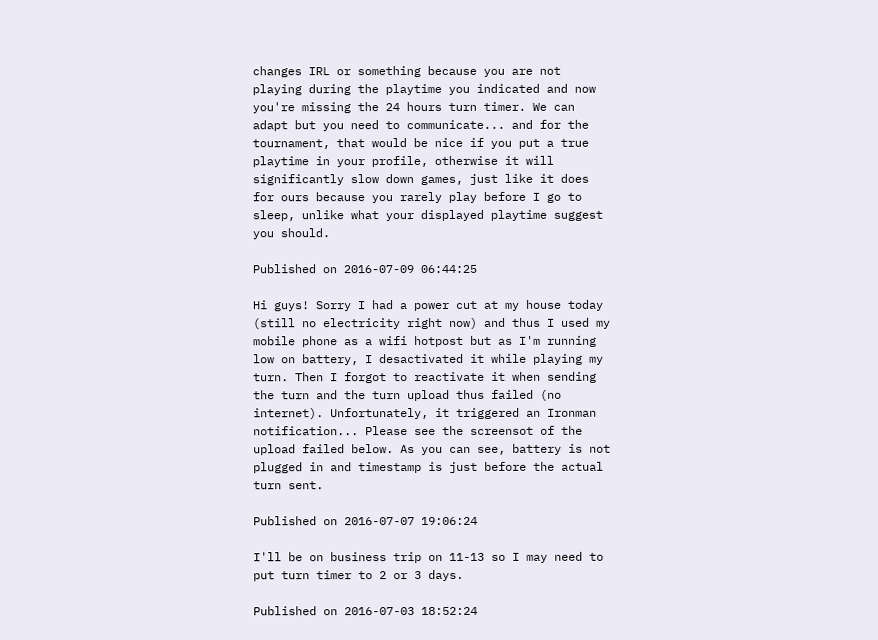changes IRL or something because you are not playing during the playtime you indicated and now you're missing the 24 hours turn timer. We can adapt but you need to communicate... and for the tournament, that would be nice if you put a true playtime in your profile, otherwise it will significantly slow down games, just like it does for ours because you rarely play before I go to sleep, unlike what your displayed playtime suggest you should.

Published on 2016-07-09 06:44:25

Hi guys! Sorry I had a power cut at my house today (still no electricity right now) and thus I used my mobile phone as a wifi hotpost but as I'm running low on battery, I desactivated it while playing my turn. Then I forgot to reactivate it when sending the turn and the turn upload thus failed (no internet). Unfortunately, it triggered an Ironman notification... Please see the screensot of the upload failed below. As you can see, battery is not plugged in and timestamp is just before the actual turn sent.

Published on 2016-07-07 19:06:24

I'll be on business trip on 11-13 so I may need to put turn timer to 2 or 3 days.

Published on 2016-07-03 18:52:24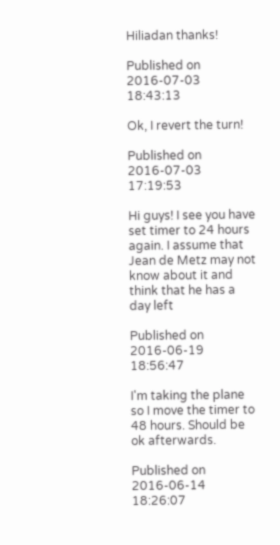Hiliadan thanks!

Published on 2016-07-03 18:43:13

Ok, I revert the turn!

Published on 2016-07-03 17:19:53

Hi guys! I see you have set timer to 24 hours again. I assume that Jean de Metz may not know about it and think that he has a day left

Published on 2016-06-19 18:56:47

I'm taking the plane so I move the timer to 48 hours. Should be ok afterwards.

Published on 2016-06-14 18:26:07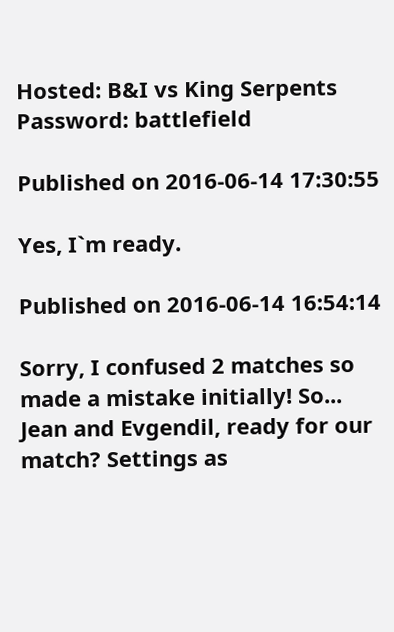Hosted: B&I vs King Serpents Password: battlefield

Published on 2016-06-14 17:30:55

Yes, I`m ready.

Published on 2016-06-14 16:54:14

Sorry, I confused 2 matches so made a mistake initially! So... Jean and Evgendil, ready for our match? Settings as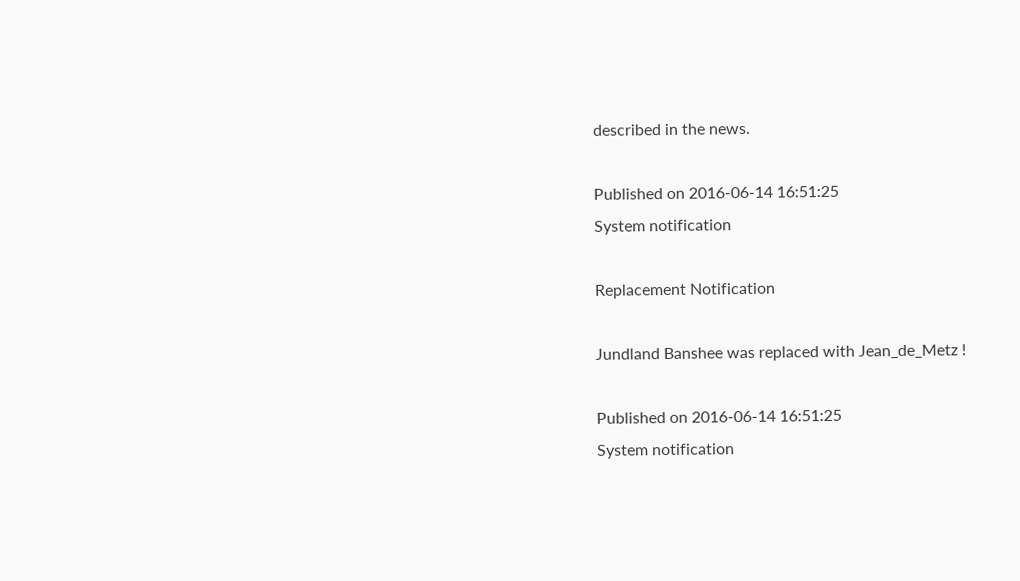described in the news.

Published on 2016-06-14 16:51:25
System notification

Replacement Notification

Jundland Banshee was replaced with Jean_de_Metz !

Published on 2016-06-14 16:51:25
System notification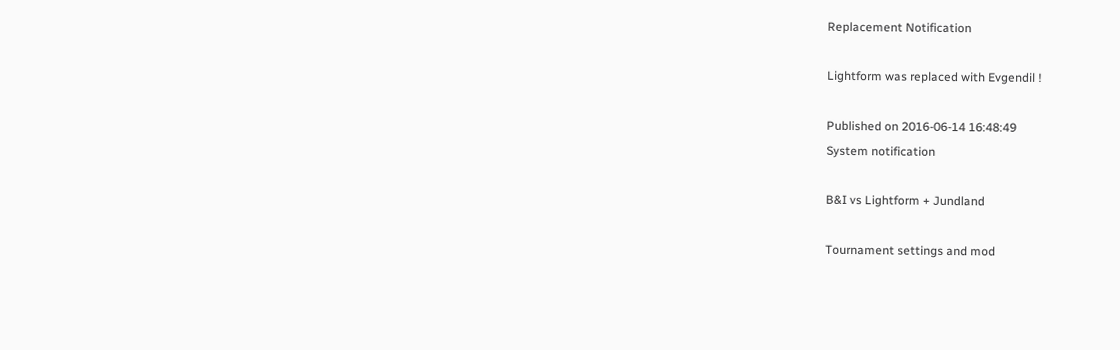Replacement Notification

Lightform was replaced with Evgendil !

Published on 2016-06-14 16:48:49
System notification

B&I vs Lightform + Jundland

Tournament settings and mod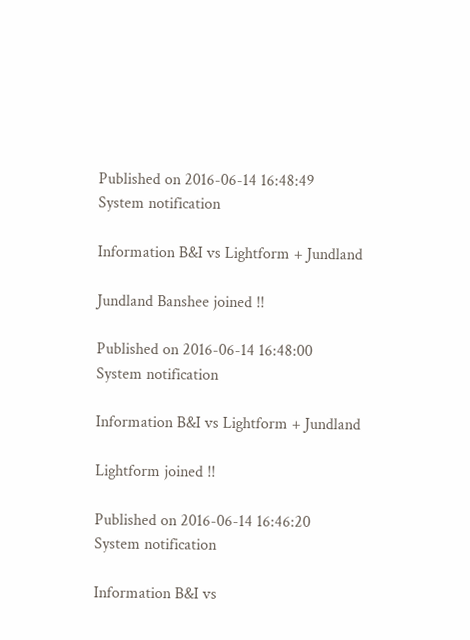Published on 2016-06-14 16:48:49
System notification

Information B&I vs Lightform + Jundland

Jundland Banshee joined !!

Published on 2016-06-14 16:48:00
System notification

Information B&I vs Lightform + Jundland

Lightform joined !!

Published on 2016-06-14 16:46:20
System notification

Information B&I vs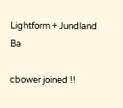Lightform + Jundland Ba

cbower joined !!